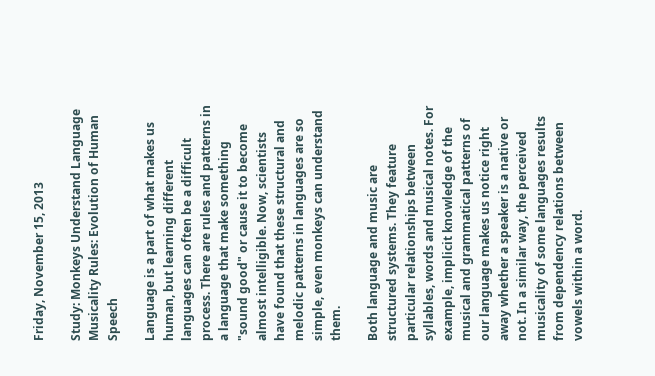Friday, November 15, 2013

Study: Monkeys Understand Language Musicality Rules: Evolution of Human Speech

Language is a part of what makes us human, but learning different languages can often be a difficult process. There are rules and patterns in a language that make something "sound good" or cause it to become almost intelligible. Now, scientists have found that these structural and melodic patterns in languages are so simple, even monkeys can understand them.

Both language and music are structured systems. They feature particular relationships between syllables, words and musical notes. For example, implicit knowledge of the musical and grammatical patterns of our language makes us notice right away whether a speaker is a native or not. In a similar way, the perceived musicality of some languages results from dependency relations between vowels within a word.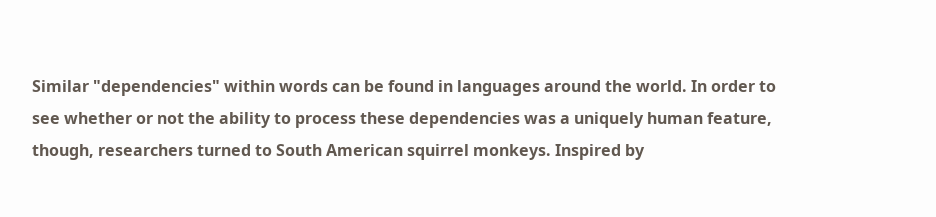Similar "dependencies" within words can be found in languages around the world. In order to see whether or not the ability to process these dependencies was a uniquely human feature, though, researchers turned to South American squirrel monkeys. Inspired by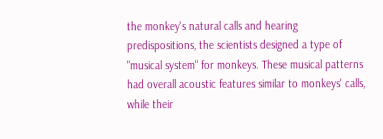the monkey's natural calls and hearing predispositions, the scientists designed a type of "musical system" for monkeys. These musical patterns had overall acoustic features similar to monkeys' calls, while their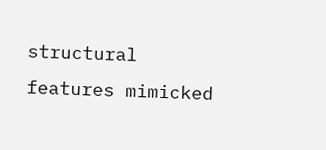structural features mimicked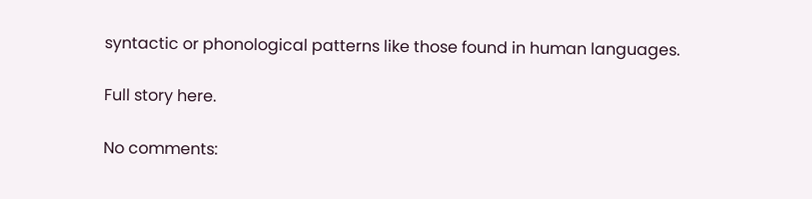syntactic or phonological patterns like those found in human languages.

Full story here.

No comments: